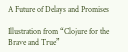A Future of Delays and Promises

Illustration from “Clojure for the Brave and True”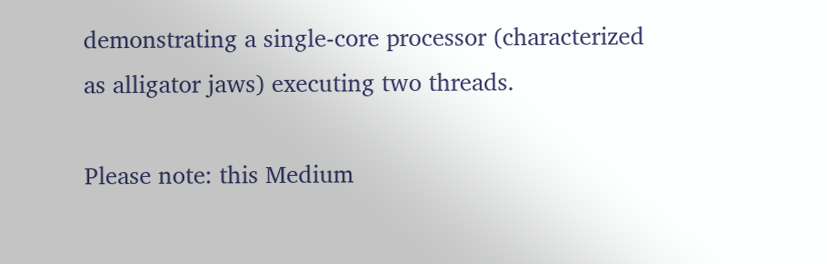demonstrating a single-core processor (characterized as alligator jaws) executing two threads.

Please note: this Medium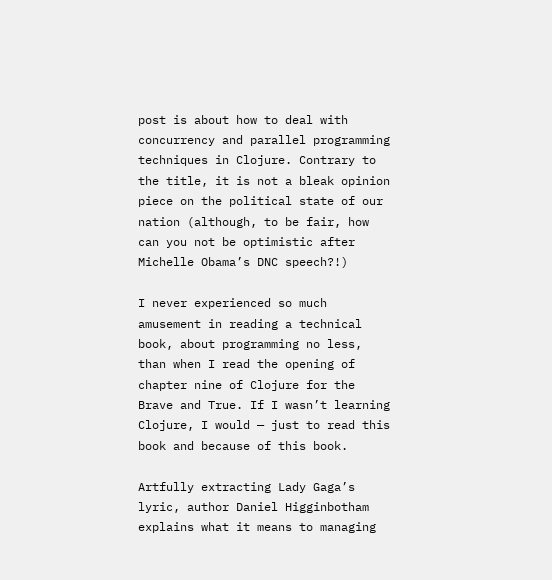post is about how to deal with concurrency and parallel programming techniques in Clojure. Contrary to the title, it is not a bleak opinion piece on the political state of our nation (although, to be fair, how can you not be optimistic after Michelle Obama’s DNC speech?!)

I never experienced so much amusement in reading a technical book, about programming no less, than when I read the opening of chapter nine of Clojure for the Brave and True. If I wasn’t learning Clojure, I would — just to read this book and because of this book.

Artfully extracting Lady Gaga’s lyric, author Daniel Higginbotham explains what it means to managing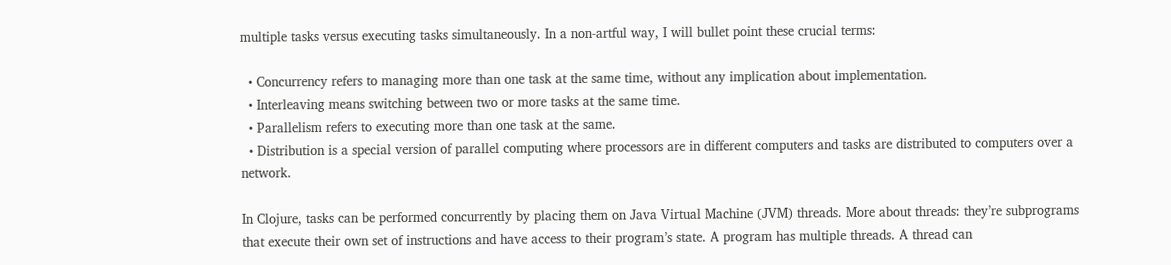multiple tasks versus executing tasks simultaneously. In a non-artful way, I will bullet point these crucial terms:

  • Concurrency refers to managing more than one task at the same time, without any implication about implementation.
  • Interleaving means switching between two or more tasks at the same time.
  • Parallelism refers to executing more than one task at the same.
  • Distribution is a special version of parallel computing where processors are in different computers and tasks are distributed to computers over a network.

In Clojure, tasks can be performed concurrently by placing them on Java Virtual Machine (JVM) threads. More about threads: they’re subprograms that execute their own set of instructions and have access to their program’s state. A program has multiple threads. A thread can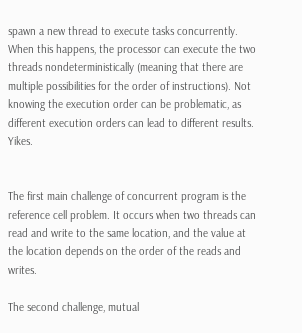spawn a new thread to execute tasks concurrently. When this happens, the processor can execute the two threads nondeterministically (meaning that there are multiple possibilities for the order of instructions). Not knowing the execution order can be problematic, as different execution orders can lead to different results. Yikes.


The first main challenge of concurrent program is the reference cell problem. It occurs when two threads can read and write to the same location, and the value at the location depends on the order of the reads and writes.

The second challenge, mutual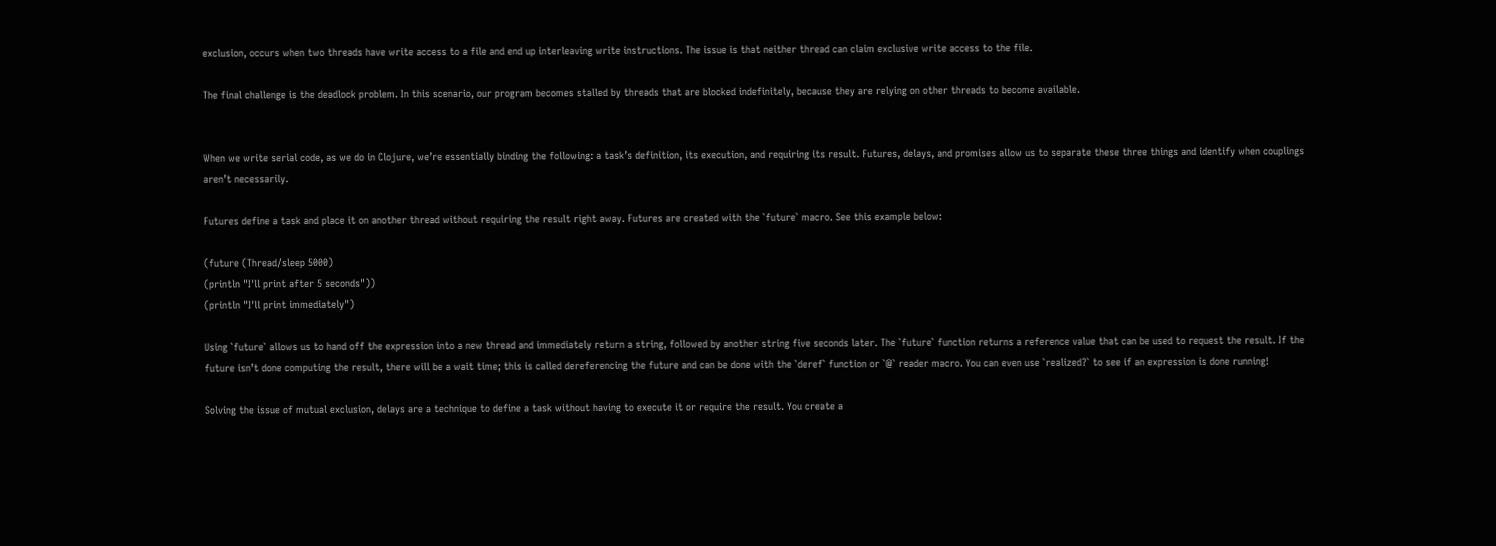exclusion, occurs when two threads have write access to a file and end up interleaving write instructions. The issue is that neither thread can claim exclusive write access to the file.

The final challenge is the deadlock problem. In this scenario, our program becomes stalled by threads that are blocked indefinitely, because they are relying on other threads to become available.


When we write serial code, as we do in Clojure, we’re essentially binding the following: a task’s definition, its execution, and requiring its result. Futures, delays, and promises allow us to separate these three things and identify when couplings aren’t necessarily.

Futures define a task and place it on another thread without requiring the result right away. Futures are created with the `future` macro. See this example below:

(future (Thread/sleep 5000)
(println "I'll print after 5 seconds"))
(println "I'll print immediately")

Using `future` allows us to hand off the expression into a new thread and immediately return a string, followed by another string five seconds later. The `future` function returns a reference value that can be used to request the result. If the future isn’t done computing the result, there will be a wait time; this is called dereferencing the future and can be done with the `deref` function or `@` reader macro. You can even use `realized?` to see if an expression is done running!

Solving the issue of mutual exclusion, delays are a technique to define a task without having to execute it or require the result. You create a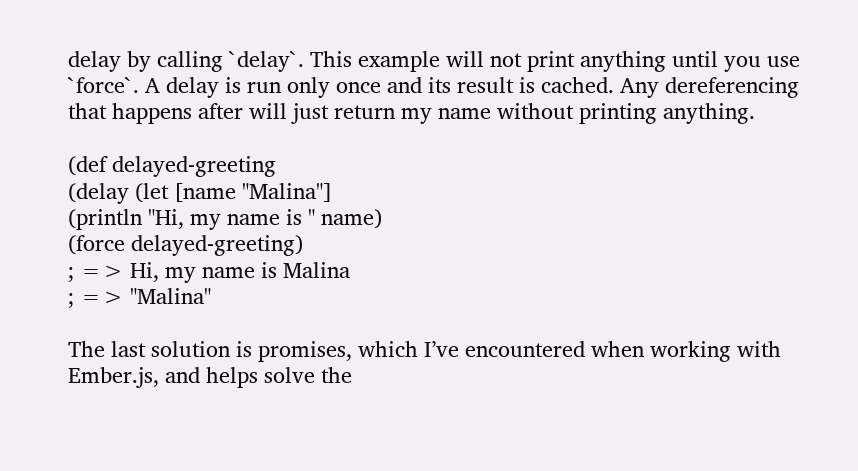delay by calling `delay`. This example will not print anything until you use `force`. A delay is run only once and its result is cached. Any dereferencing that happens after will just return my name without printing anything.

(def delayed-greeting
(delay (let [name "Malina"]
(println "Hi, my name is " name)
(force delayed-greeting)
; => Hi, my name is Malina
; => "Malina"

The last solution is promises, which I’ve encountered when working with Ember.js, and helps solve the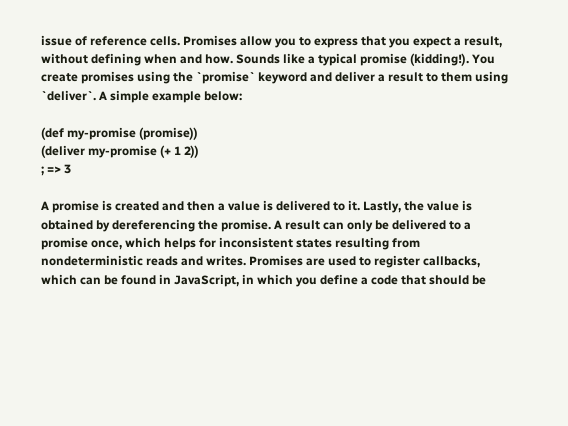issue of reference cells. Promises allow you to express that you expect a result, without defining when and how. Sounds like a typical promise (kidding!). You create promises using the `promise` keyword and deliver a result to them using `deliver`. A simple example below:

(def my-promise (promise))
(deliver my-promise (+ 1 2))
; => 3

A promise is created and then a value is delivered to it. Lastly, the value is obtained by dereferencing the promise. A result can only be delivered to a promise once, which helps for inconsistent states resulting from nondeterministic reads and writes. Promises are used to register callbacks, which can be found in JavaScript, in which you define a code that should be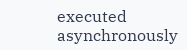executed asynchronously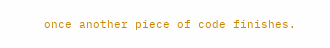once another piece of code finishes.